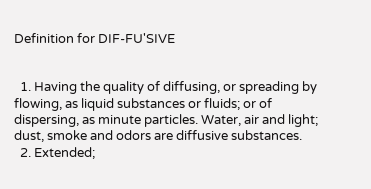Definition for DIF-FU'SIVE


  1. Having the quality of diffusing, or spreading by flowing, as liquid substances or fluids; or of dispersing, as minute particles. Water, air and light; dust, smoke and odors are diffusive substances.
  2. Extended;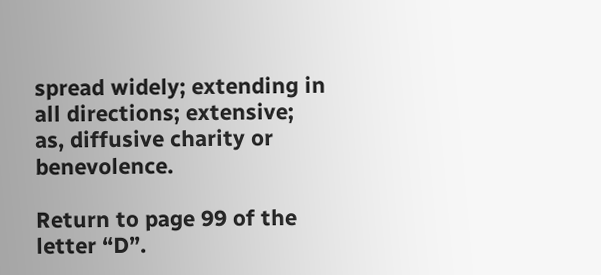spread widely; extending in all directions; extensive; as, diffusive charity or benevolence.

Return to page 99 of the letter “D”.